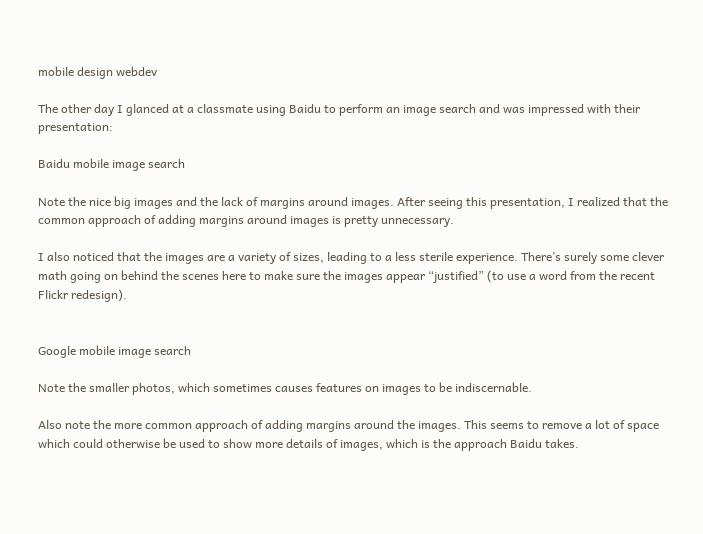mobile design webdev

The other day I glanced at a classmate using Baidu to perform an image search and was impressed with their presentation:

Baidu mobile image search

Note the nice big images and the lack of margins around images. After seeing this presentation, I realized that the common approach of adding margins around images is pretty unnecessary.

I also noticed that the images are a variety of sizes, leading to a less sterile experience. There’s surely some clever math going on behind the scenes here to make sure the images appear “justified” (to use a word from the recent Flickr redesign).


Google mobile image search

Note the smaller photos, which sometimes causes features on images to be indiscernable.

Also note the more common approach of adding margins around the images. This seems to remove a lot of space which could otherwise be used to show more details of images, which is the approach Baidu takes.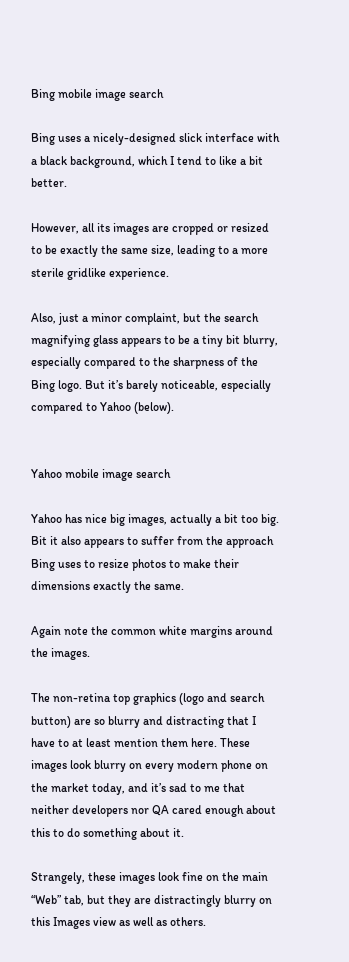Bing mobile image search

Bing uses a nicely-designed slick interface with a black background, which I tend to like a bit better.

However, all its images are cropped or resized to be exactly the same size, leading to a more sterile gridlike experience.

Also, just a minor complaint, but the search magnifying glass appears to be a tiny bit blurry, especially compared to the sharpness of the Bing logo. But it’s barely noticeable, especially compared to Yahoo (below).


Yahoo mobile image search

Yahoo has nice big images, actually a bit too big. Bit it also appears to suffer from the approach Bing uses to resize photos to make their dimensions exactly the same.

Again note the common white margins around the images.

The non-retina top graphics (logo and search button) are so blurry and distracting that I have to at least mention them here. These images look blurry on every modern phone on the market today, and it’s sad to me that neither developers nor QA cared enough about this to do something about it.

Strangely, these images look fine on the main “Web” tab, but they are distractingly blurry on this Images view as well as others.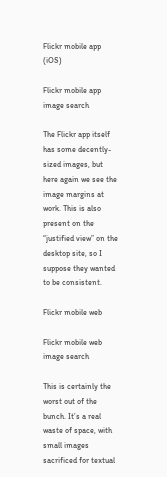Flickr mobile app (iOS)

Flickr mobile app image search

The Flickr app itself has some decently-sized images, but here again we see the image margins at work. This is also present on the “justified view” on the desktop site, so I suppose they wanted to be consistent.

Flickr mobile web

Flickr mobile web image search

This is certainly the worst out of the bunch. It’s a real waste of space, with small images sacrificed for textual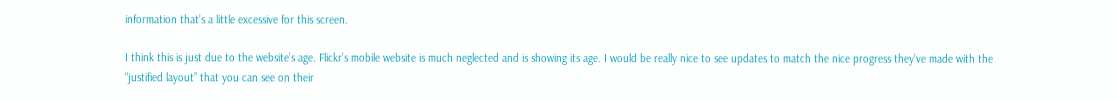information that’s a little excessive for this screen.

I think this is just due to the website’s age. Flickr’s mobile website is much neglected and is showing its age. I would be really nice to see updates to match the nice progress they’ve made with the “justified layout” that you can see on their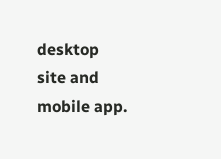desktop site and mobile app.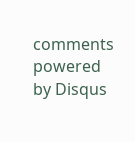comments powered by Disqus